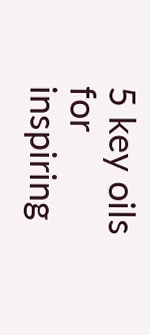5 key oils for inspiring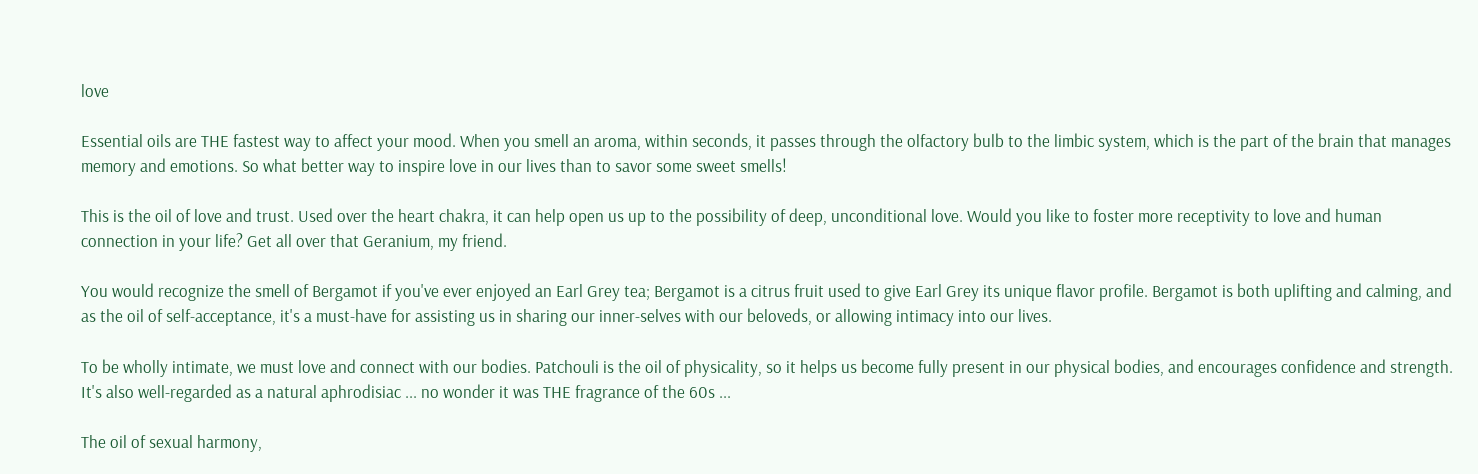love

Essential oils are THE fastest way to affect your mood. When you smell an aroma, within seconds, it passes through the olfactory bulb to the limbic system, which is the part of the brain that manages memory and emotions. So what better way to inspire love in our lives than to savor some sweet smells!

This is the oil of love and trust. Used over the heart chakra, it can help open us up to the possibility of deep, unconditional love. Would you like to foster more receptivity to love and human connection in your life? Get all over that Geranium, my friend.

You would recognize the smell of Bergamot if you've ever enjoyed an Earl Grey tea; Bergamot is a citrus fruit used to give Earl Grey its unique flavor profile. Bergamot is both uplifting and calming, and as the oil of self-acceptance, it's a must-have for assisting us in sharing our inner-selves with our beloveds, or allowing intimacy into our lives.

To be wholly intimate, we must love and connect with our bodies. Patchouli is the oil of physicality, so it helps us become fully present in our physical bodies, and encourages confidence and strength. It's also well-regarded as a natural aphrodisiac ... no wonder it was THE fragrance of the 60s ...

The oil of sexual harmony,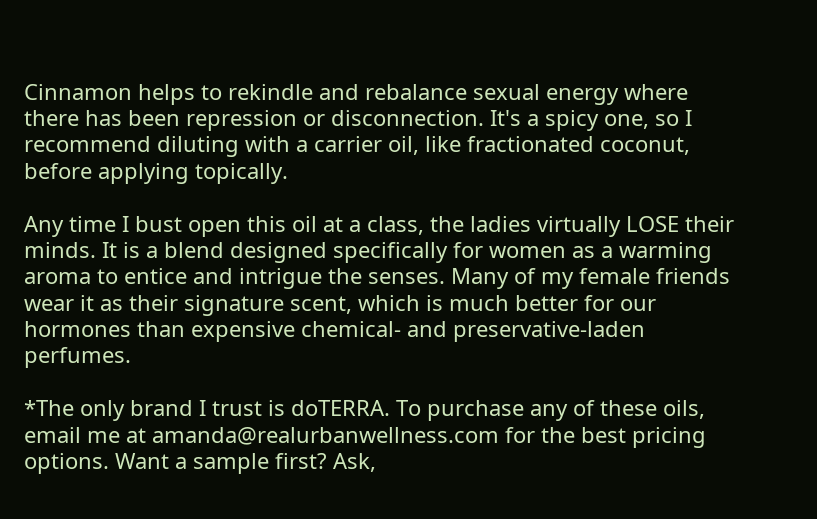Cinnamon helps to rekindle and rebalance sexual energy where there has been repression or disconnection. It's a spicy one, so I recommend diluting with a carrier oil, like fractionated coconut, before applying topically.

Any time I bust open this oil at a class, the ladies virtually LOSE their minds. It is a blend designed specifically for women as a warming aroma to entice and intrigue the senses. Many of my female friends wear it as their signature scent, which is much better for our hormones than expensive chemical- and preservative-laden perfumes.

*The only brand I trust is doTERRA. To purchase any of these oils, email me at amanda@realurbanwellness.com for the best pricing options. Want a sample first? Ask,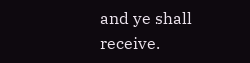and ye shall receive.